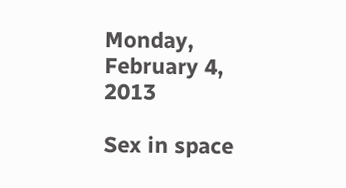Monday, February 4, 2013

Sex in space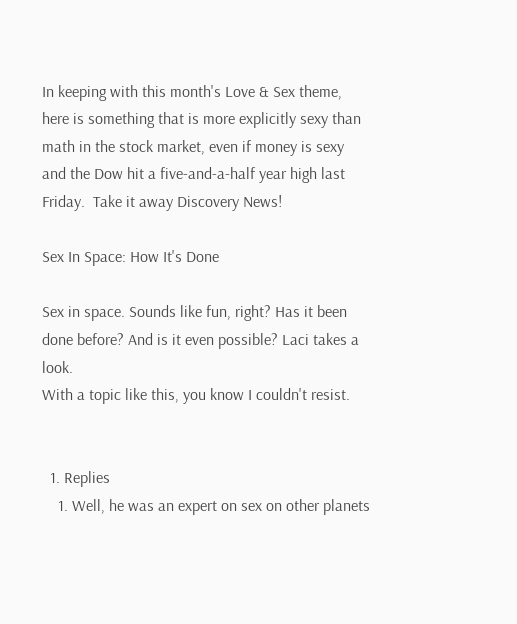In keeping with this month's Love & Sex theme, here is something that is more explicitly sexy than math in the stock market, even if money is sexy and the Dow hit a five-and-a-half year high last Friday.  Take it away Discovery News!

Sex In Space: How It's Done

Sex in space. Sounds like fun, right? Has it been done before? And is it even possible? Laci takes a look.
With a topic like this, you know I couldn't resist.


  1. Replies
    1. Well, he was an expert on sex on other planets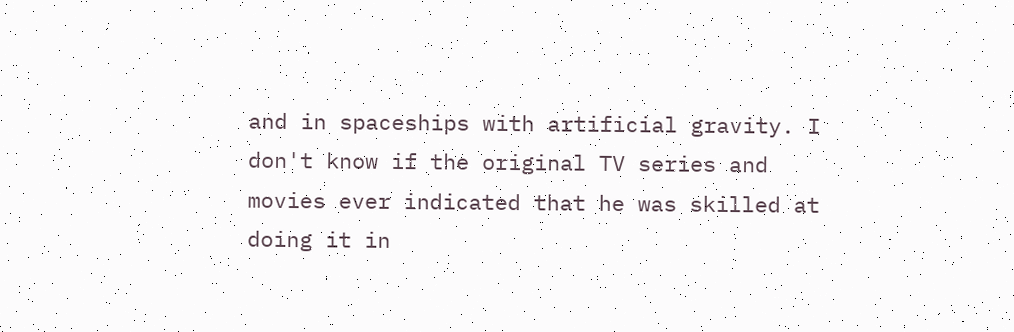and in spaceships with artificial gravity. I don't know if the original TV series and movies ever indicated that he was skilled at doing it in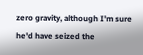zero gravity, although I'm sure he'd have seized the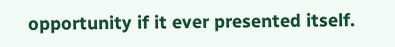opportunity if it ever presented itself.